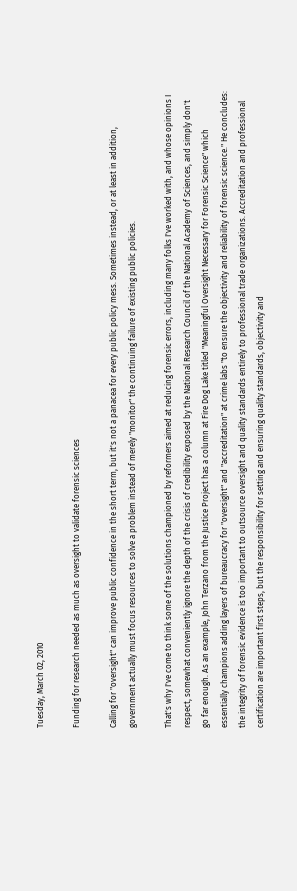Tuesday, March 02, 2010

Funding for research needed as much as oversight to validate forensic sciences

Calling for "oversight" can improve public confidence in the short term, but it's not a panacea for every public policy mess. Sometimes instead, or at least in addition, government actually must focus resources to solve a problem instead of merely "monitor" the continuing failure of existing public policies.

That's why I've come to think some of the solutions championed by reformers aimed at reducing forensic errors, including many folks I've worked with, and whose opinions I respect, somewhat conveniently ignore the depth of the crisis of credibility exposed by the National Research Council of the National Academy of Sciences, and simply don't go far enough. As an example, John Terzano from the Justice Project has a column at Fire Dog Lake titled "Meaningful Oversight Necessary for Forensic Science" which essentially champions adding layers of bureaucracy for "oversight" and "accreditation" at crime labs "to ensure the objectivity and reliability of forensic science." He concludes:
the integrity of forensic evidence is too important to outsource oversight and quality standards entirely to professional trade organizations. Accreditation and professional certification are important first steps, but the responsibility for setting and ensuring quality standards, objectivity and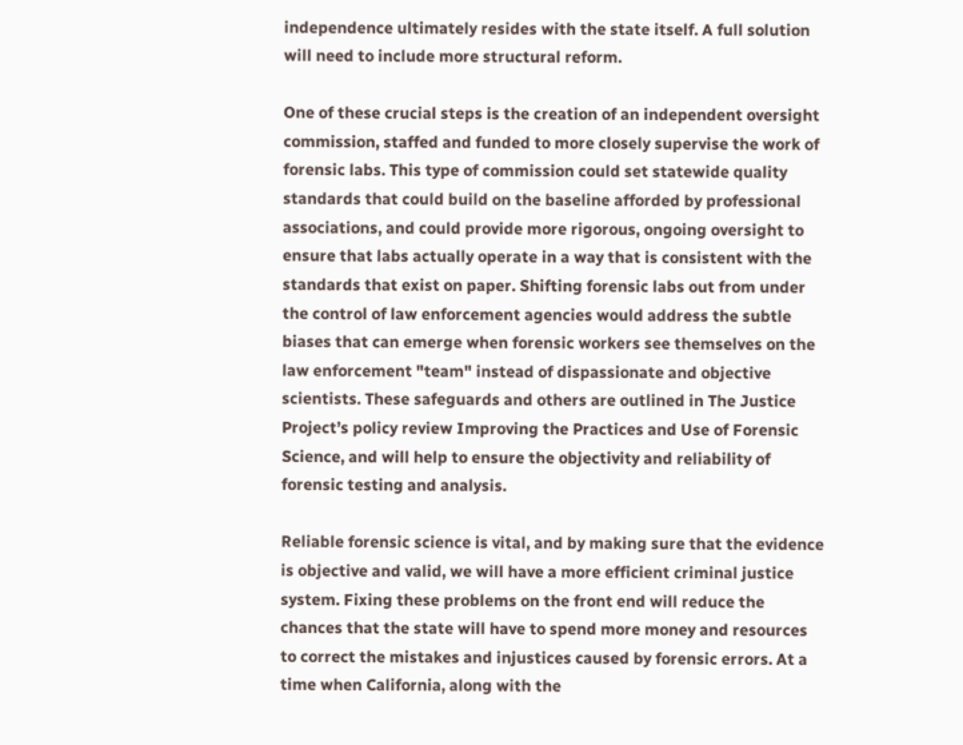independence ultimately resides with the state itself. A full solution will need to include more structural reform.

One of these crucial steps is the creation of an independent oversight commission, staffed and funded to more closely supervise the work of forensic labs. This type of commission could set statewide quality standards that could build on the baseline afforded by professional associations, and could provide more rigorous, ongoing oversight to ensure that labs actually operate in a way that is consistent with the standards that exist on paper. Shifting forensic labs out from under the control of law enforcement agencies would address the subtle biases that can emerge when forensic workers see themselves on the law enforcement "team" instead of dispassionate and objective scientists. These safeguards and others are outlined in The Justice Project’s policy review Improving the Practices and Use of Forensic Science, and will help to ensure the objectivity and reliability of forensic testing and analysis.

Reliable forensic science is vital, and by making sure that the evidence is objective and valid, we will have a more efficient criminal justice system. Fixing these problems on the front end will reduce the chances that the state will have to spend more money and resources to correct the mistakes and injustices caused by forensic errors. At a time when California, along with the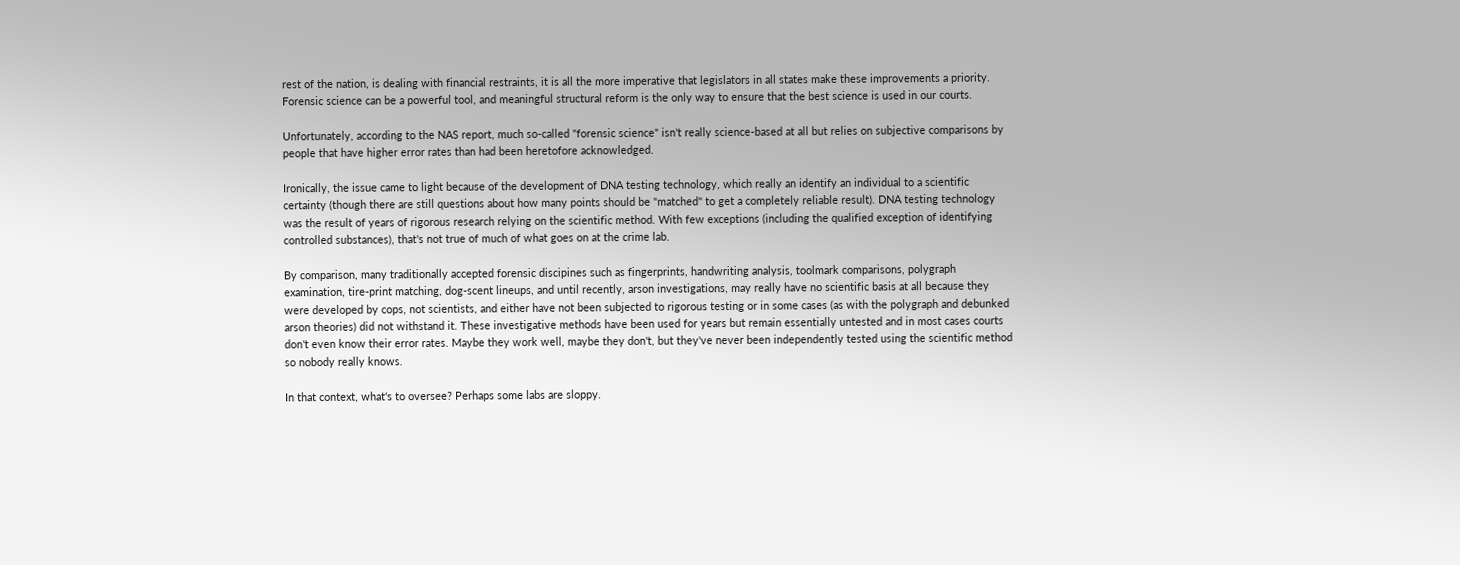rest of the nation, is dealing with financial restraints, it is all the more imperative that legislators in all states make these improvements a priority. Forensic science can be a powerful tool, and meaningful structural reform is the only way to ensure that the best science is used in our courts.

Unfortunately, according to the NAS report, much so-called "forensic science" isn't really science-based at all but relies on subjective comparisons by people that have higher error rates than had been heretofore acknowledged.

Ironically, the issue came to light because of the development of DNA testing technology, which really an identify an individual to a scientific certainty (though there are still questions about how many points should be "matched" to get a completely reliable result). DNA testing technology was the result of years of rigorous research relying on the scientific method. With few exceptions (including the qualified exception of identifying controlled substances), that's not true of much of what goes on at the crime lab.

By comparison, many traditionally accepted forensic discipines such as fingerprints, handwriting analysis, toolmark comparisons, polygraph examination, tire-print matching, dog-scent lineups, and until recently, arson investigations, may really have no scientific basis at all because they were developed by cops, not scientists, and either have not been subjected to rigorous testing or in some cases (as with the polygraph and debunked arson theories) did not withstand it. These investigative methods have been used for years but remain essentially untested and in most cases courts don't even know their error rates. Maybe they work well, maybe they don't, but they've never been independently tested using the scientific method so nobody really knows.

In that context, what's to oversee? Perhaps some labs are sloppy.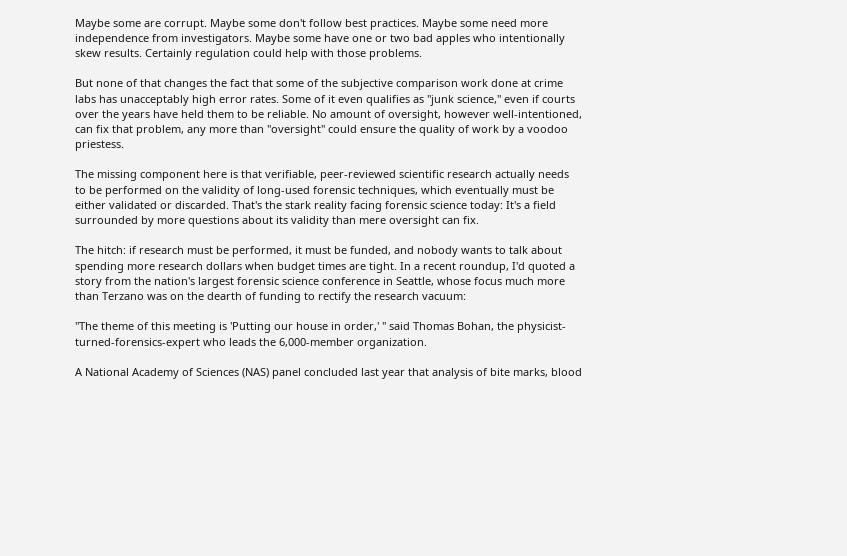Maybe some are corrupt. Maybe some don't follow best practices. Maybe some need more independence from investigators. Maybe some have one or two bad apples who intentionally skew results. Certainly regulation could help with those problems.

But none of that changes the fact that some of the subjective comparison work done at crime labs has unacceptably high error rates. Some of it even qualifies as "junk science," even if courts over the years have held them to be reliable. No amount of oversight, however well-intentioned, can fix that problem, any more than "oversight" could ensure the quality of work by a voodoo priestess.

The missing component here is that verifiable, peer-reviewed scientific research actually needs to be performed on the validity of long-used forensic techniques, which eventually must be either validated or discarded. That's the stark reality facing forensic science today: It's a field surrounded by more questions about its validity than mere oversight can fix.

The hitch: if research must be performed, it must be funded, and nobody wants to talk about spending more research dollars when budget times are tight. In a recent roundup, I'd quoted a story from the nation's largest forensic science conference in Seattle, whose focus much more than Terzano was on the dearth of funding to rectify the research vacuum:

"The theme of this meeting is 'Putting our house in order,' " said Thomas Bohan, the physicist-turned-forensics-expert who leads the 6,000-member organization.

A National Academy of Sciences (NAS) panel concluded last year that analysis of bite marks, blood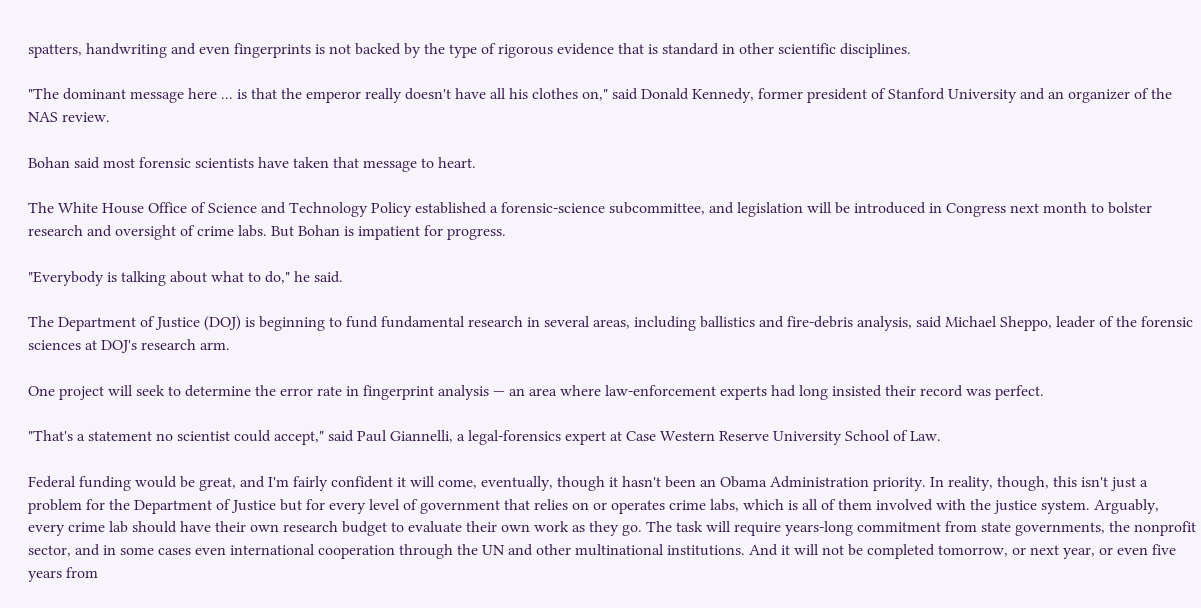spatters, handwriting and even fingerprints is not backed by the type of rigorous evidence that is standard in other scientific disciplines.

"The dominant message here ... is that the emperor really doesn't have all his clothes on," said Donald Kennedy, former president of Stanford University and an organizer of the NAS review.

Bohan said most forensic scientists have taken that message to heart.

The White House Office of Science and Technology Policy established a forensic-science subcommittee, and legislation will be introduced in Congress next month to bolster research and oversight of crime labs. But Bohan is impatient for progress.

"Everybody is talking about what to do," he said.

The Department of Justice (DOJ) is beginning to fund fundamental research in several areas, including ballistics and fire-debris analysis, said Michael Sheppo, leader of the forensic sciences at DOJ's research arm.

One project will seek to determine the error rate in fingerprint analysis — an area where law-enforcement experts had long insisted their record was perfect.

"That's a statement no scientist could accept," said Paul Giannelli, a legal-forensics expert at Case Western Reserve University School of Law.

Federal funding would be great, and I'm fairly confident it will come, eventually, though it hasn't been an Obama Administration priority. In reality, though, this isn't just a problem for the Department of Justice but for every level of government that relies on or operates crime labs, which is all of them involved with the justice system. Arguably, every crime lab should have their own research budget to evaluate their own work as they go. The task will require years-long commitment from state governments, the nonprofit sector, and in some cases even international cooperation through the UN and other multinational institutions. And it will not be completed tomorrow, or next year, or even five years from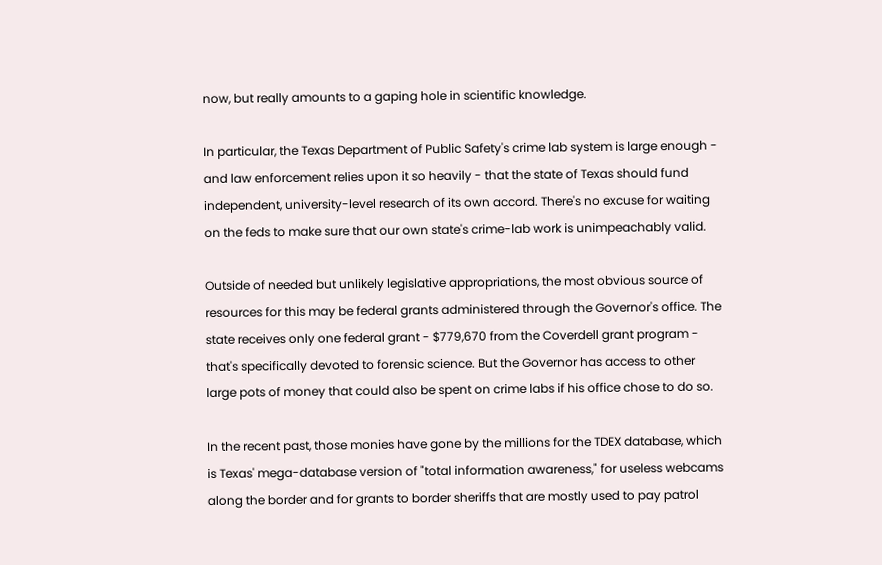now, but really amounts to a gaping hole in scientific knowledge.

In particular, the Texas Department of Public Safety's crime lab system is large enough - and law enforcement relies upon it so heavily - that the state of Texas should fund independent, university-level research of its own accord. There's no excuse for waiting on the feds to make sure that our own state's crime-lab work is unimpeachably valid.

Outside of needed but unlikely legislative appropriations, the most obvious source of resources for this may be federal grants administered through the Governor's office. The state receives only one federal grant - $779,670 from the Coverdell grant program - that's specifically devoted to forensic science. But the Governor has access to other large pots of money that could also be spent on crime labs if his office chose to do so.

In the recent past, those monies have gone by the millions for the TDEX database, which is Texas' mega-database version of "total information awareness," for useless webcams along the border and for grants to border sheriffs that are mostly used to pay patrol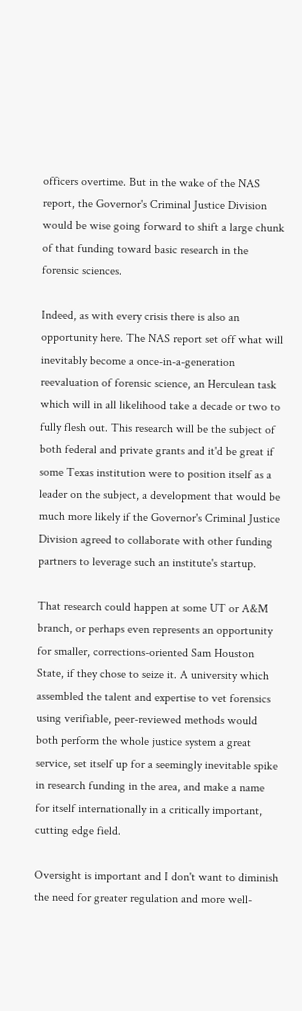officers overtime. But in the wake of the NAS report, the Governor's Criminal Justice Division would be wise going forward to shift a large chunk of that funding toward basic research in the forensic sciences.

Indeed, as with every crisis there is also an opportunity here. The NAS report set off what will inevitably become a once-in-a-generation reevaluation of forensic science, an Herculean task which will in all likelihood take a decade or two to fully flesh out. This research will be the subject of both federal and private grants and it'd be great if some Texas institution were to position itself as a leader on the subject, a development that would be much more likely if the Governor's Criminal Justice Division agreed to collaborate with other funding partners to leverage such an institute's startup.

That research could happen at some UT or A&M branch, or perhaps even represents an opportunity for smaller, corrections-oriented Sam Houston State, if they chose to seize it. A university which assembled the talent and expertise to vet forensics using verifiable, peer-reviewed methods would both perform the whole justice system a great service, set itself up for a seemingly inevitable spike in research funding in the area, and make a name for itself internationally in a critically important, cutting edge field.

Oversight is important and I don't want to diminish the need for greater regulation and more well-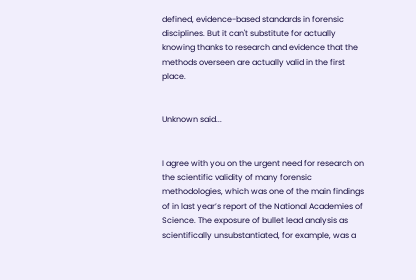defined, evidence-based standards in forensic disciplines. But it can't substitute for actually knowing thanks to research and evidence that the methods overseen are actually valid in the first place.


Unknown said...


I agree with you on the urgent need for research on the scientific validity of many forensic methodologies, which was one of the main findings of in last year’s report of the National Academies of Science. The exposure of bullet lead analysis as scientifically unsubstantiated, for example, was a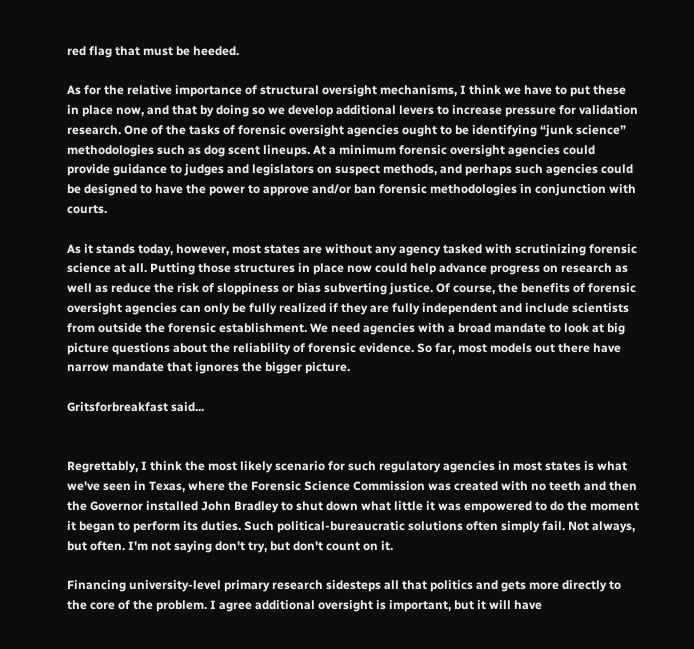red flag that must be heeded.

As for the relative importance of structural oversight mechanisms, I think we have to put these in place now, and that by doing so we develop additional levers to increase pressure for validation research. One of the tasks of forensic oversight agencies ought to be identifying “junk science” methodologies such as dog scent lineups. At a minimum forensic oversight agencies could provide guidance to judges and legislators on suspect methods, and perhaps such agencies could be designed to have the power to approve and/or ban forensic methodologies in conjunction with courts.

As it stands today, however, most states are without any agency tasked with scrutinizing forensic science at all. Putting those structures in place now could help advance progress on research as well as reduce the risk of sloppiness or bias subverting justice. Of course, the benefits of forensic oversight agencies can only be fully realized if they are fully independent and include scientists from outside the forensic establishment. We need agencies with a broad mandate to look at big picture questions about the reliability of forensic evidence. So far, most models out there have narrow mandate that ignores the bigger picture.

Gritsforbreakfast said...


Regrettably, I think the most likely scenario for such regulatory agencies in most states is what we've seen in Texas, where the Forensic Science Commission was created with no teeth and then the Governor installed John Bradley to shut down what little it was empowered to do the moment it began to perform its duties. Such political-bureaucratic solutions often simply fail. Not always, but often. I'm not saying don't try, but don't count on it.

Financing university-level primary research sidesteps all that politics and gets more directly to the core of the problem. I agree additional oversight is important, but it will have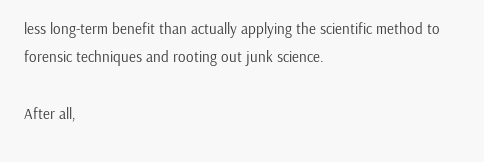less long-term benefit than actually applying the scientific method to forensic techniques and rooting out junk science.

After all,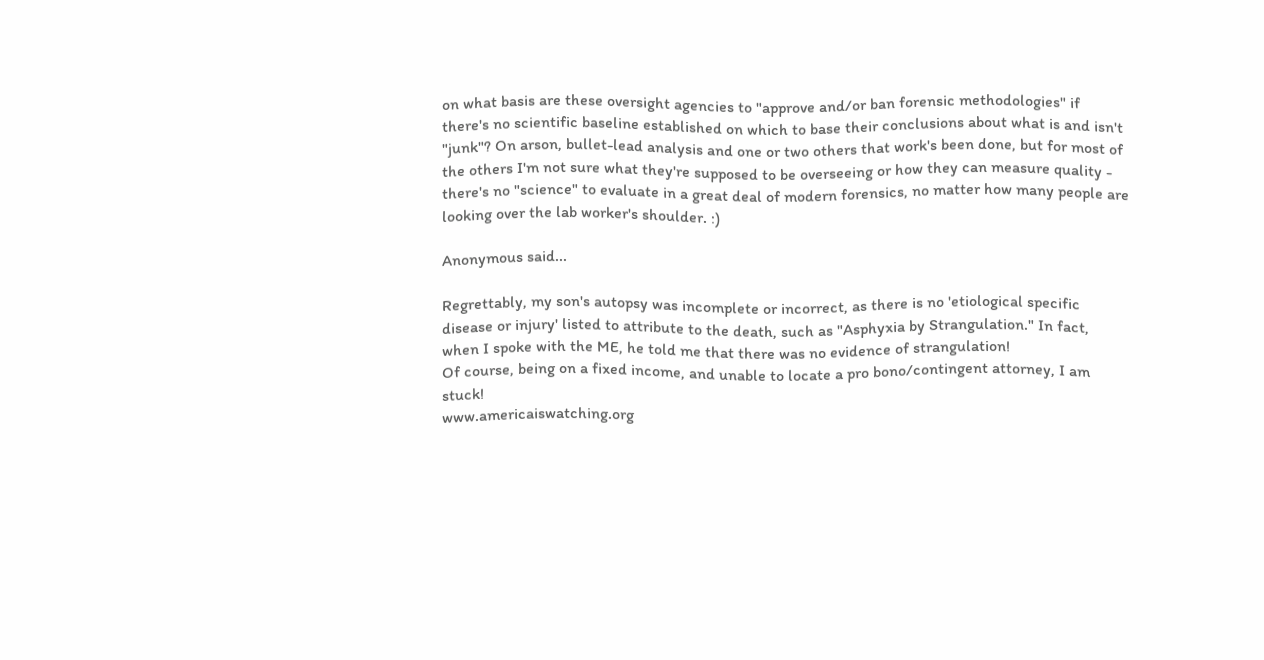on what basis are these oversight agencies to "approve and/or ban forensic methodologies" if there's no scientific baseline established on which to base their conclusions about what is and isn't "junk"? On arson, bullet-lead analysis and one or two others that work's been done, but for most of the others I'm not sure what they're supposed to be overseeing or how they can measure quality - there's no "science" to evaluate in a great deal of modern forensics, no matter how many people are looking over the lab worker's shoulder. :)

Anonymous said...

Regrettably, my son's autopsy was incomplete or incorrect, as there is no 'etiological specific disease or injury' listed to attribute to the death, such as "Asphyxia by Strangulation." In fact, when I spoke with the ME, he told me that there was no evidence of strangulation!
Of course, being on a fixed income, and unable to locate a pro bono/contingent attorney, I am stuck!
www.americaiswatching.org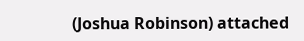(Joshua Robinson) attached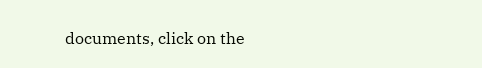documents, click on the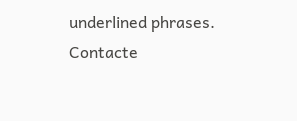underlined phrases.
Contacte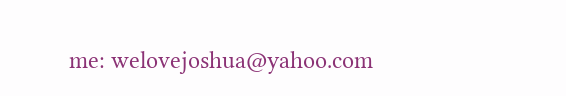me: welovejoshua@yahoo.com